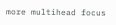more multihead focus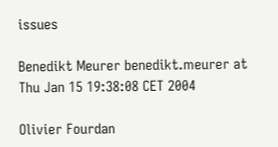issues

Benedikt Meurer benedikt.meurer at
Thu Jan 15 19:38:08 CET 2004

Olivier Fourdan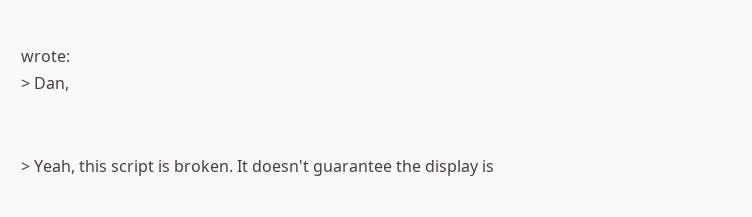wrote:
> Dan,


> Yeah, this script is broken. It doesn't guarantee the display is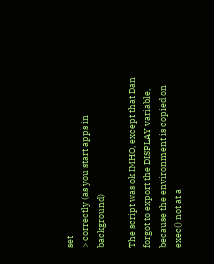set
> correctly (as you start apps in background)

The script was ok IMHO, except that Dan forgot to export the DISPLAY variable,
because the environment is copied on exec() not at a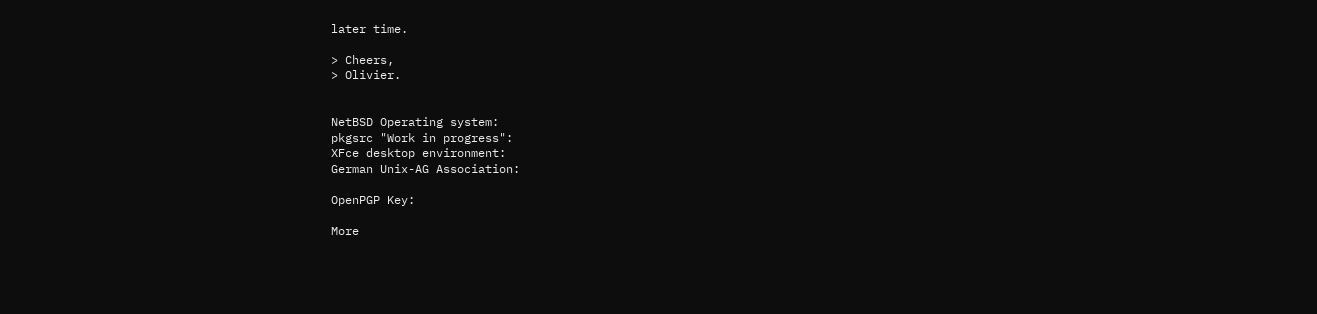later time.

> Cheers,
> Olivier.


NetBSD Operating system:
pkgsrc "Work in progress":
XFce desktop environment:
German Unix-AG Association:

OpenPGP Key:

More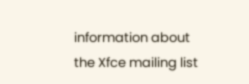information about the Xfce mailing list